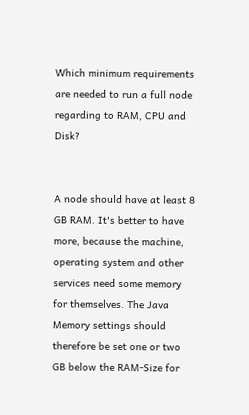Which minimum requirements are needed to run a full node regarding to RAM, CPU and Disk?


A node should have at least 8 GB RAM. It's better to have more, because the machine, operating system and other services need some memory for themselves. The Java Memory settings should therefore be set one or two GB below the RAM-Size for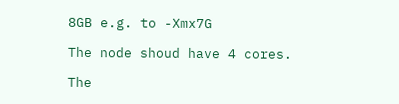8GB e.g. to -Xmx7G

The node shoud have 4 cores.

The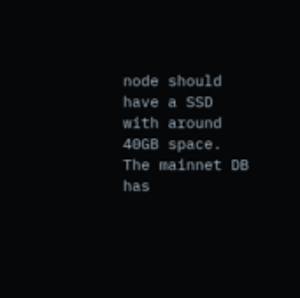node should have a SSD with around 40GB space. The mainnet DB has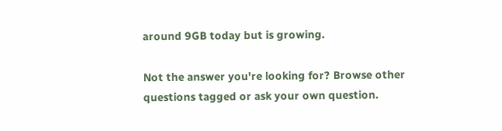around 9GB today but is growing.

Not the answer you're looking for? Browse other questions tagged or ask your own question.